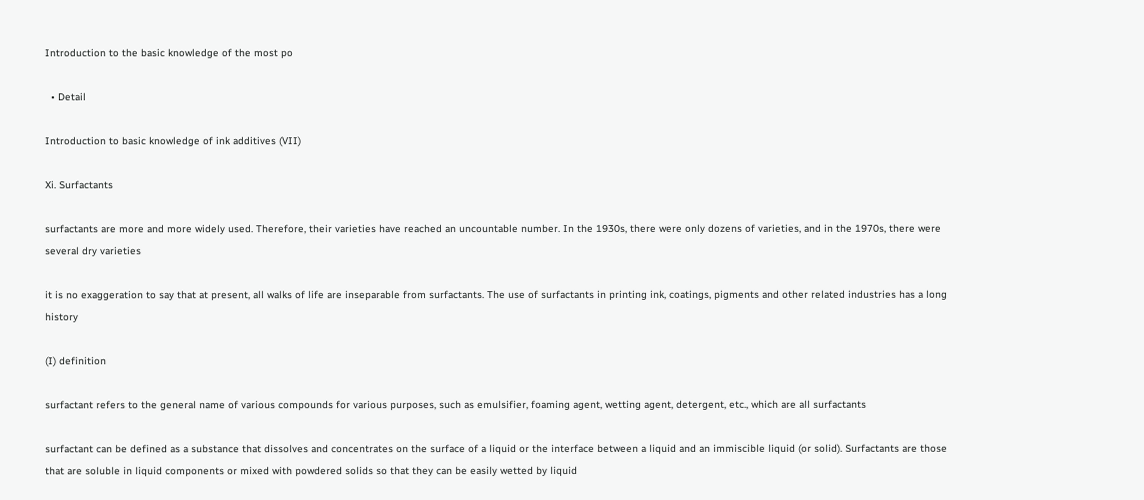Introduction to the basic knowledge of the most po

  • Detail

Introduction to basic knowledge of ink additives (VII)

Xi. Surfactants

surfactants are more and more widely used. Therefore, their varieties have reached an uncountable number. In the 1930s, there were only dozens of varieties, and in the 1970s, there were several dry varieties

it is no exaggeration to say that at present, all walks of life are inseparable from surfactants. The use of surfactants in printing ink, coatings, pigments and other related industries has a long history

(I) definition

surfactant refers to the general name of various compounds for various purposes, such as emulsifier, foaming agent, wetting agent, detergent, etc., which are all surfactants

surfactant can be defined as a substance that dissolves and concentrates on the surface of a liquid or the interface between a liquid and an immiscible liquid (or solid). Surfactants are those that are soluble in liquid components or mixed with powdered solids so that they can be easily wetted by liquid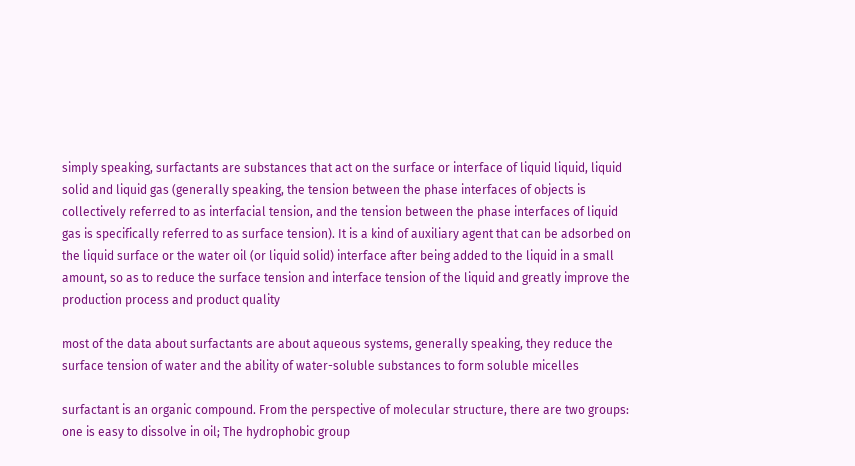simply speaking, surfactants are substances that act on the surface or interface of liquid liquid, liquid solid and liquid gas (generally speaking, the tension between the phase interfaces of objects is collectively referred to as interfacial tension, and the tension between the phase interfaces of liquid gas is specifically referred to as surface tension). It is a kind of auxiliary agent that can be adsorbed on the liquid surface or the water oil (or liquid solid) interface after being added to the liquid in a small amount, so as to reduce the surface tension and interface tension of the liquid and greatly improve the production process and product quality

most of the data about surfactants are about aqueous systems, generally speaking, they reduce the surface tension of water and the ability of water-soluble substances to form soluble micelles

surfactant is an organic compound. From the perspective of molecular structure, there are two groups: one is easy to dissolve in oil; The hydrophobic group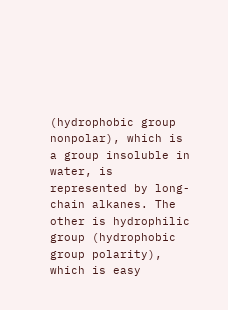(hydrophobic group nonpolar), which is a group insoluble in water, is represented by long-chain alkanes. The other is hydrophilic group (hydrophobic group polarity), which is easy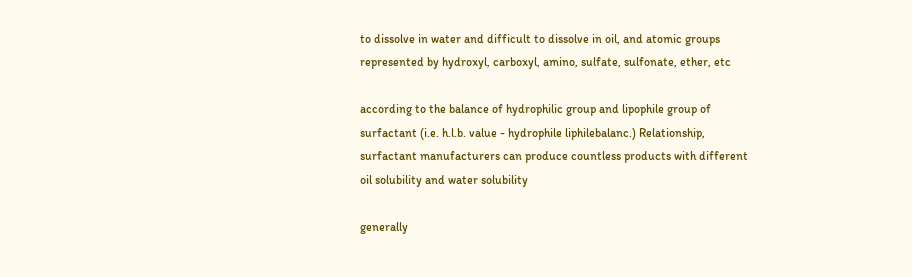to dissolve in water and difficult to dissolve in oil, and atomic groups represented by hydroxyl, carboxyl, amino, sulfate, sulfonate, ether, etc

according to the balance of hydrophilic group and lipophile group of surfactant (i.e. h.l.b. value - hydrophile liphilebalanc.) Relationship, surfactant manufacturers can produce countless products with different oil solubility and water solubility

generally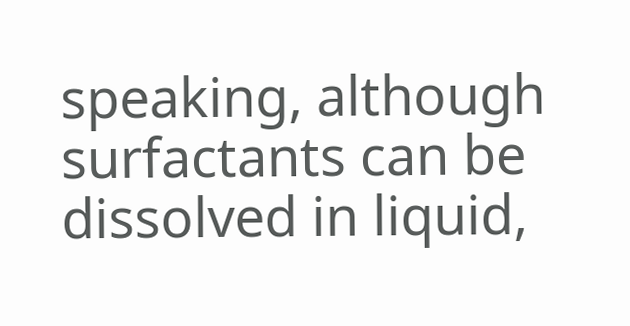speaking, although surfactants can be dissolved in liquid,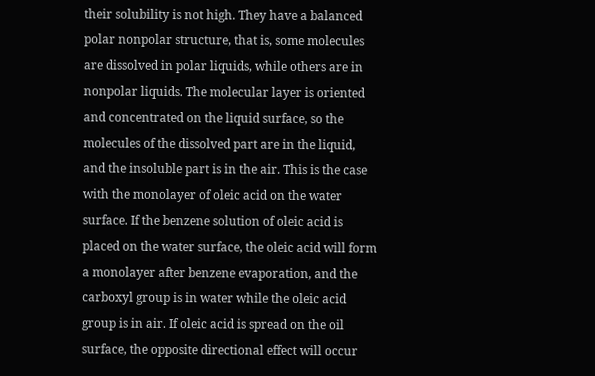their solubility is not high. They have a balanced polar nonpolar structure, that is, some molecules are dissolved in polar liquids, while others are in nonpolar liquids. The molecular layer is oriented and concentrated on the liquid surface, so the molecules of the dissolved part are in the liquid, and the insoluble part is in the air. This is the case with the monolayer of oleic acid on the water surface. If the benzene solution of oleic acid is placed on the water surface, the oleic acid will form a monolayer after benzene evaporation, and the carboxyl group is in water while the oleic acid group is in air. If oleic acid is spread on the oil surface, the opposite directional effect will occur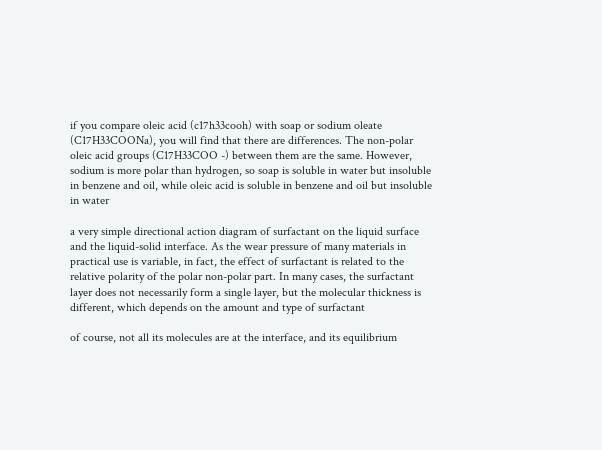if you compare oleic acid (c17h33cooh) with soap or sodium oleate (C17H33COONa), you will find that there are differences. The non-polar oleic acid groups (C17H33COO -) between them are the same. However, sodium is more polar than hydrogen, so soap is soluble in water but insoluble in benzene and oil, while oleic acid is soluble in benzene and oil but insoluble in water

a very simple directional action diagram of surfactant on the liquid surface and the liquid-solid interface. As the wear pressure of many materials in practical use is variable, in fact, the effect of surfactant is related to the relative polarity of the polar non-polar part. In many cases, the surfactant layer does not necessarily form a single layer, but the molecular thickness is different, which depends on the amount and type of surfactant

of course, not all its molecules are at the interface, and its equilibrium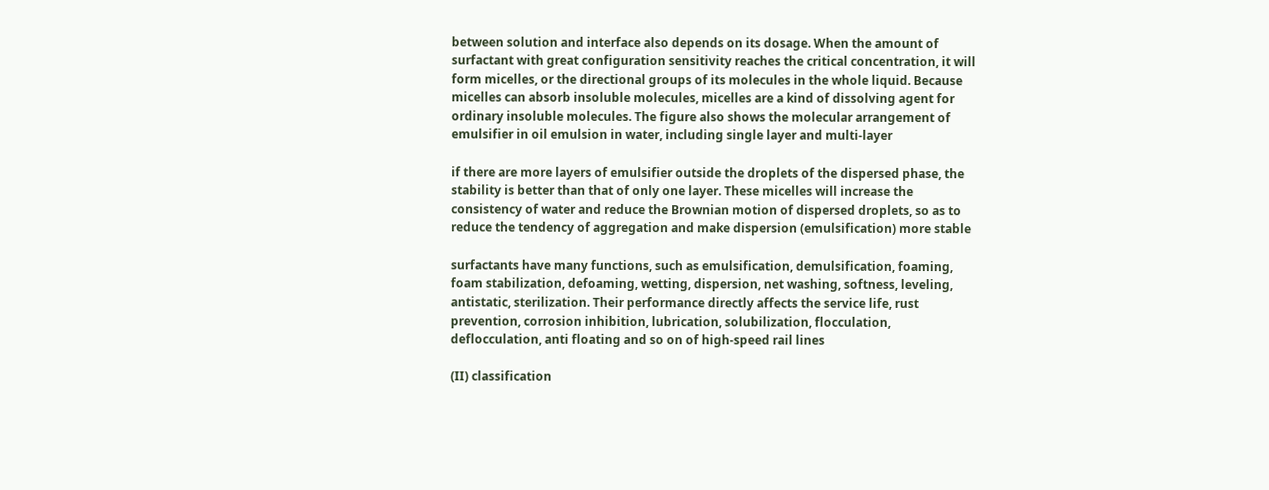between solution and interface also depends on its dosage. When the amount of surfactant with great configuration sensitivity reaches the critical concentration, it will form micelles, or the directional groups of its molecules in the whole liquid. Because micelles can absorb insoluble molecules, micelles are a kind of dissolving agent for ordinary insoluble molecules. The figure also shows the molecular arrangement of emulsifier in oil emulsion in water, including single layer and multi-layer

if there are more layers of emulsifier outside the droplets of the dispersed phase, the stability is better than that of only one layer. These micelles will increase the consistency of water and reduce the Brownian motion of dispersed droplets, so as to reduce the tendency of aggregation and make dispersion (emulsification) more stable

surfactants have many functions, such as emulsification, demulsification, foaming, foam stabilization, defoaming, wetting, dispersion, net washing, softness, leveling, antistatic, sterilization. Their performance directly affects the service life, rust prevention, corrosion inhibition, lubrication, solubilization, flocculation, deflocculation, anti floating and so on of high-speed rail lines

(II) classification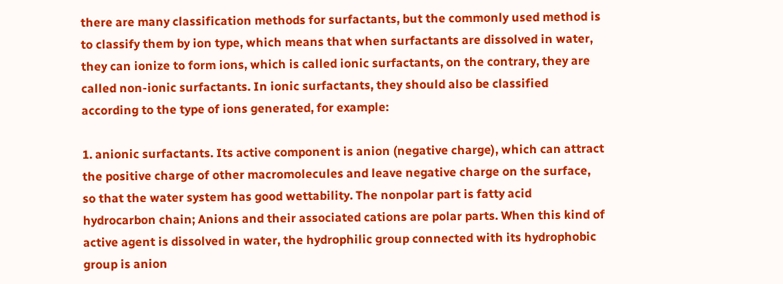there are many classification methods for surfactants, but the commonly used method is to classify them by ion type, which means that when surfactants are dissolved in water, they can ionize to form ions, which is called ionic surfactants, on the contrary, they are called non-ionic surfactants. In ionic surfactants, they should also be classified according to the type of ions generated, for example:

1. anionic surfactants. Its active component is anion (negative charge), which can attract the positive charge of other macromolecules and leave negative charge on the surface, so that the water system has good wettability. The nonpolar part is fatty acid hydrocarbon chain; Anions and their associated cations are polar parts. When this kind of active agent is dissolved in water, the hydrophilic group connected with its hydrophobic group is anion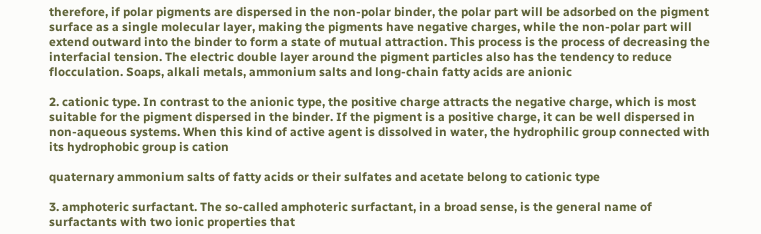therefore, if polar pigments are dispersed in the non-polar binder, the polar part will be adsorbed on the pigment surface as a single molecular layer, making the pigments have negative charges, while the non-polar part will extend outward into the binder to form a state of mutual attraction. This process is the process of decreasing the interfacial tension. The electric double layer around the pigment particles also has the tendency to reduce flocculation. Soaps, alkali metals, ammonium salts and long-chain fatty acids are anionic

2. cationic type. In contrast to the anionic type, the positive charge attracts the negative charge, which is most suitable for the pigment dispersed in the binder. If the pigment is a positive charge, it can be well dispersed in non-aqueous systems. When this kind of active agent is dissolved in water, the hydrophilic group connected with its hydrophobic group is cation

quaternary ammonium salts of fatty acids or their sulfates and acetate belong to cationic type

3. amphoteric surfactant. The so-called amphoteric surfactant, in a broad sense, is the general name of surfactants with two ionic properties that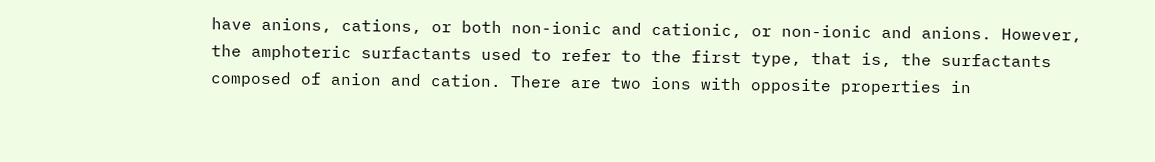have anions, cations, or both non-ionic and cationic, or non-ionic and anions. However, the amphoteric surfactants used to refer to the first type, that is, the surfactants composed of anion and cation. There are two ions with opposite properties in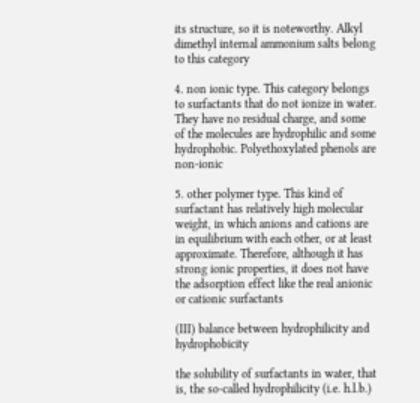its structure, so it is noteworthy. Alkyl dimethyl internal ammonium salts belong to this category

4. non ionic type. This category belongs to surfactants that do not ionize in water. They have no residual charge, and some of the molecules are hydrophilic and some hydrophobic. Polyethoxylated phenols are non-ionic

5. other polymer type. This kind of surfactant has relatively high molecular weight, in which anions and cations are in equilibrium with each other, or at least approximate. Therefore, although it has strong ionic properties, it does not have the adsorption effect like the real anionic or cationic surfactants

(III) balance between hydrophilicity and hydrophobicity

the solubility of surfactants in water, that is, the so-called hydrophilicity (i.e. h.l.b.)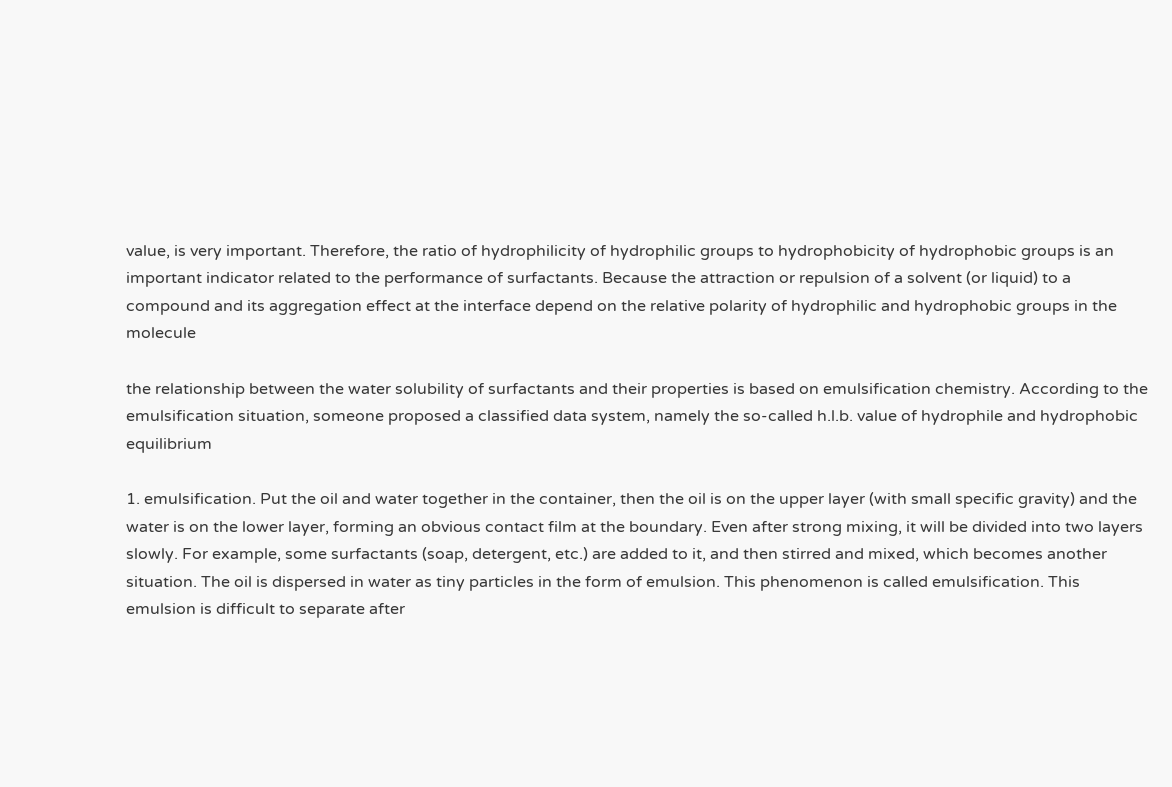value, is very important. Therefore, the ratio of hydrophilicity of hydrophilic groups to hydrophobicity of hydrophobic groups is an important indicator related to the performance of surfactants. Because the attraction or repulsion of a solvent (or liquid) to a compound and its aggregation effect at the interface depend on the relative polarity of hydrophilic and hydrophobic groups in the molecule

the relationship between the water solubility of surfactants and their properties is based on emulsification chemistry. According to the emulsification situation, someone proposed a classified data system, namely the so-called h.l.b. value of hydrophile and hydrophobic equilibrium

1. emulsification. Put the oil and water together in the container, then the oil is on the upper layer (with small specific gravity) and the water is on the lower layer, forming an obvious contact film at the boundary. Even after strong mixing, it will be divided into two layers slowly. For example, some surfactants (soap, detergent, etc.) are added to it, and then stirred and mixed, which becomes another situation. The oil is dispersed in water as tiny particles in the form of emulsion. This phenomenon is called emulsification. This emulsion is difficult to separate after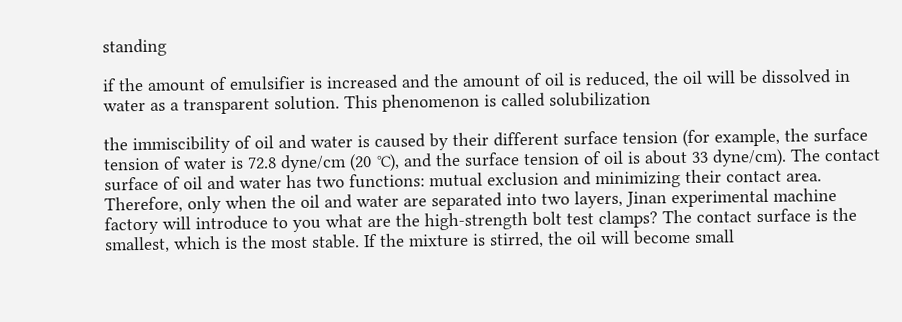standing

if the amount of emulsifier is increased and the amount of oil is reduced, the oil will be dissolved in water as a transparent solution. This phenomenon is called solubilization

the immiscibility of oil and water is caused by their different surface tension (for example, the surface tension of water is 72.8 dyne/cm (20 ℃), and the surface tension of oil is about 33 dyne/cm). The contact surface of oil and water has two functions: mutual exclusion and minimizing their contact area. Therefore, only when the oil and water are separated into two layers, Jinan experimental machine factory will introduce to you what are the high-strength bolt test clamps? The contact surface is the smallest, which is the most stable. If the mixture is stirred, the oil will become small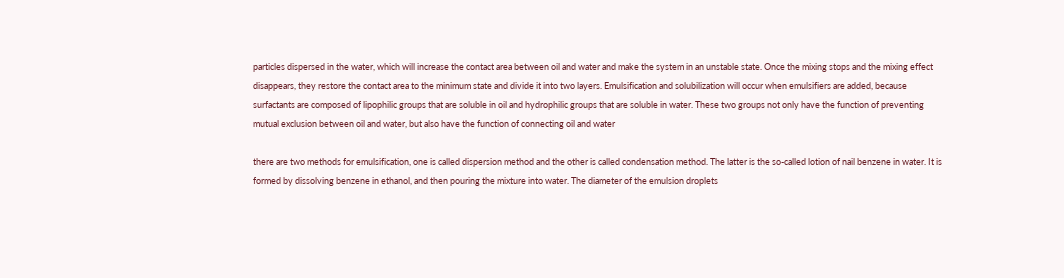particles dispersed in the water, which will increase the contact area between oil and water and make the system in an unstable state. Once the mixing stops and the mixing effect disappears, they restore the contact area to the minimum state and divide it into two layers. Emulsification and solubilization will occur when emulsifiers are added, because surfactants are composed of lipophilic groups that are soluble in oil and hydrophilic groups that are soluble in water. These two groups not only have the function of preventing mutual exclusion between oil and water, but also have the function of connecting oil and water

there are two methods for emulsification, one is called dispersion method and the other is called condensation method. The latter is the so-called lotion of nail benzene in water. It is formed by dissolving benzene in ethanol, and then pouring the mixture into water. The diameter of the emulsion droplets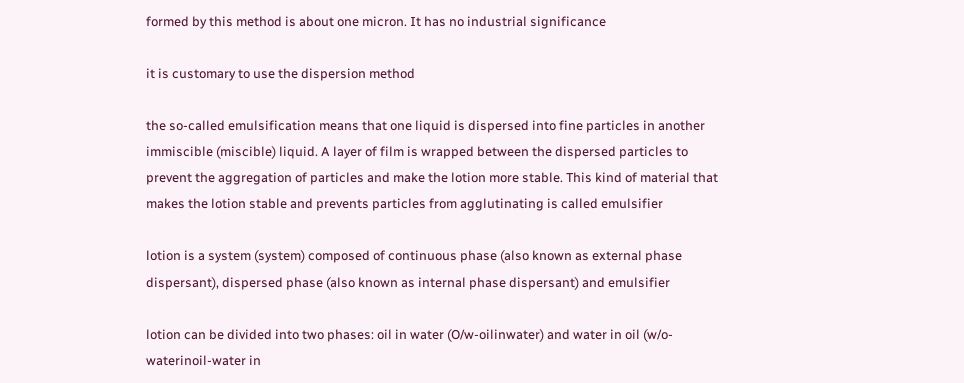formed by this method is about one micron. It has no industrial significance

it is customary to use the dispersion method

the so-called emulsification means that one liquid is dispersed into fine particles in another immiscible (miscible) liquid. A layer of film is wrapped between the dispersed particles to prevent the aggregation of particles and make the lotion more stable. This kind of material that makes the lotion stable and prevents particles from agglutinating is called emulsifier

lotion is a system (system) composed of continuous phase (also known as external phase dispersant), dispersed phase (also known as internal phase dispersant) and emulsifier

lotion can be divided into two phases: oil in water (O/w-oilinwater) and water in oil (w/o-waterinoil-water in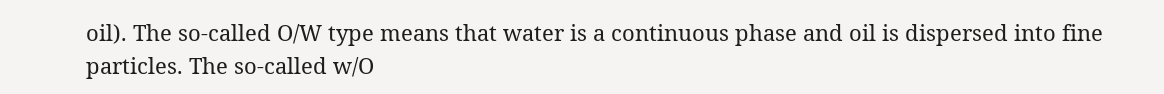oil). The so-called O/W type means that water is a continuous phase and oil is dispersed into fine particles. The so-called w/O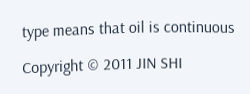type means that oil is continuous

Copyright © 2011 JIN SHI